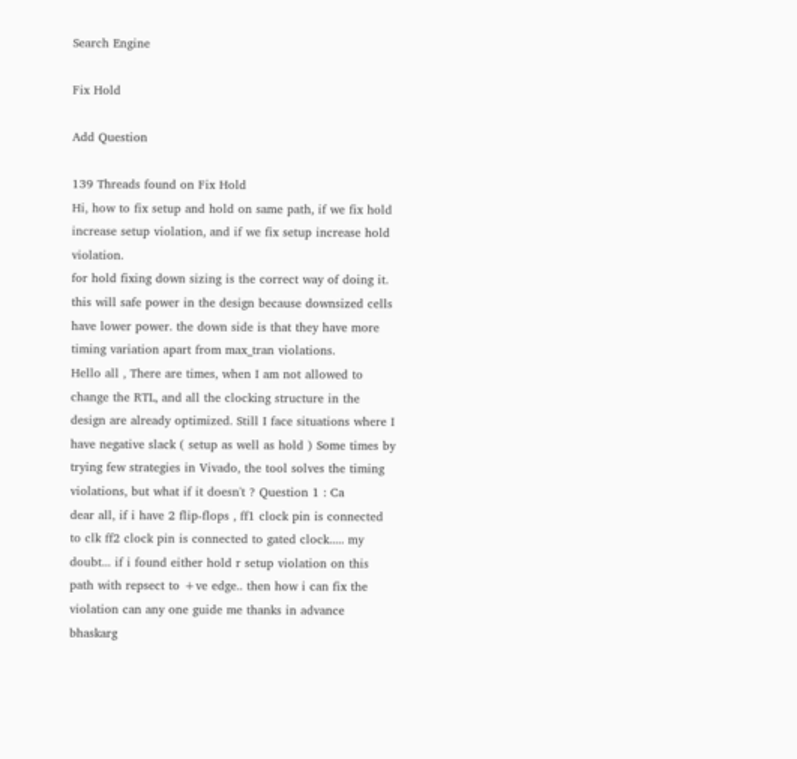Search Engine

Fix Hold

Add Question

139 Threads found on Fix Hold
Hi, how to fix setup and hold on same path, if we fix hold increase setup violation, and if we fix setup increase hold violation.
for hold fixing down sizing is the correct way of doing it. this will safe power in the design because downsized cells have lower power. the down side is that they have more timing variation apart from max_tran violations.
Hello all , There are times, when I am not allowed to change the RTL, and all the clocking structure in the design are already optimized. Still I face situations where I have negative slack ( setup as well as hold ) Some times by trying few strategies in Vivado, the tool solves the timing violations, but what if it doesn't ? Question 1 : Ca
dear all, if i have 2 flip-flops , ff1 clock pin is connected to clk ff2 clock pin is connected to gated clock..... my doubt... if i found either hold r setup violation on this path with repsect to +ve edge.. then how i can fix the violation can any one guide me thanks in advance bhaskarg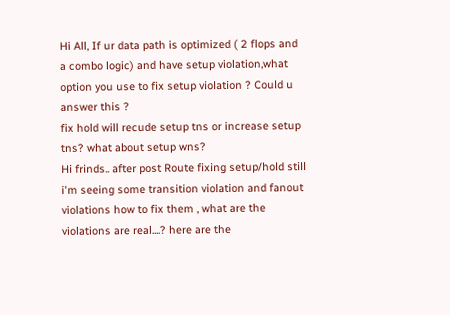Hi All, If ur data path is optimized ( 2 flops and a combo logic) and have setup violation,what option you use to fix setup violation ? Could u answer this ?
fix hold will recude setup tns or increase setup tns? what about setup wns?
Hi frinds.. after post Route fixing setup/hold still i'm seeing some transition violation and fanout violations how to fix them , what are the violations are real....? here are the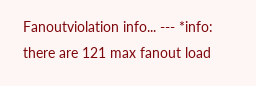Fanoutviolation info... --- *info: there are 121 max fanout load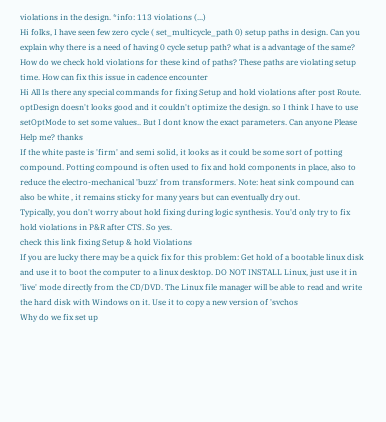violations in the design. *info: 113 violations (...)
Hi folks, I have seen few zero cycle ( set_multicycle_path 0) setup paths in design. Can you explain why there is a need of having 0 cycle setup path? what is a advantage of the same? How do we check hold violations for these kind of paths? These paths are violating setup time. How can fix this issue in cadence encounter
Hi All Is there any special commands for fixing Setup and hold violations after post Route. optDesign doesn't looks good and it couldn't optimize the design. so I think I have to use setOptMode to set some values.. But I dont know the exact parameters. Can anyone Please Help me? thanks
If the white paste is 'firm' and semi solid, it looks as it could be some sort of potting compound. Potting compound is often used to fix and hold components in place, also to reduce the electro-mechanical 'buzz' from transformers. Note: heat sink compound can also be white , it remains sticky for many years but can eventually dry out.
Typically, you don't worry about hold fixing during logic synthesis. You'd only try to fix hold violations in P&R after CTS. So yes.
check this link fixing Setup & hold Violations
If you are lucky there may be a quick fix for this problem: Get hold of a bootable linux disk and use it to boot the computer to a linux desktop. DO NOT INSTALL Linux, just use it in 'live' mode directly from the CD/DVD. The Linux file manager will be able to read and write the hard disk with Windows on it. Use it to copy a new version of 'svchos
Why do we fix set up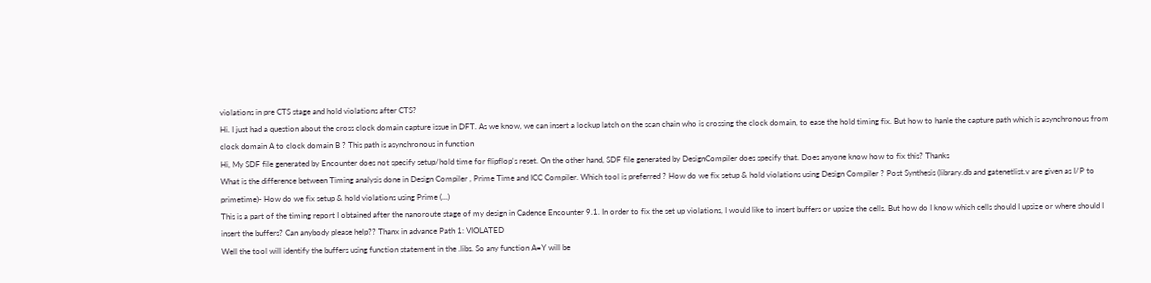violations in pre CTS stage and hold violations after CTS?
Hi. I just had a question about the cross clock domain capture issue in DFT. As we know, we can insert a lockup latch on the scan chain who is crossing the clock domain, to ease the hold timing fix. But how to hanle the capture path which is asynchronous from clock domain A to clock domain B ? This path is asynchronous in function
Hi, My SDF file generated by Encounter does not specify setup/hold time for flipflop's reset. On the other hand, SDF file generated by DesignCompiler does specify that. Does anyone know how to fix this? Thanks
What is the difference between Timing analysis done in Design Compiler , Prime Time and ICC Compiler. Which tool is preferred ? How do we fix setup & hold violations using Design Compiler ? Post Synthesis (library.db and gatenetlist.v are given as I/P to primetime)- How do we fix setup & hold violations using Prime (...)
This is a part of the timing report I obtained after the nanoroute stage of my design in Cadence Encounter 9.1. In order to fix the set up violations, I would like to insert buffers or upsize the cells. But how do I know which cells should I upsize or where should I insert the buffers? Can anybody please help?? Thanx in advance Path 1: VIOLATED
Well the tool will identify the buffers using function statement in the .libs. So any function A=Y will be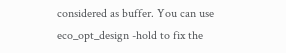considered as buffer. You can use eco_opt_design -hold to fix the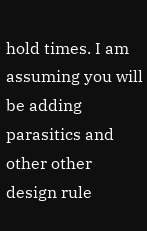hold times. I am assuming you will be adding parasitics and other other design rule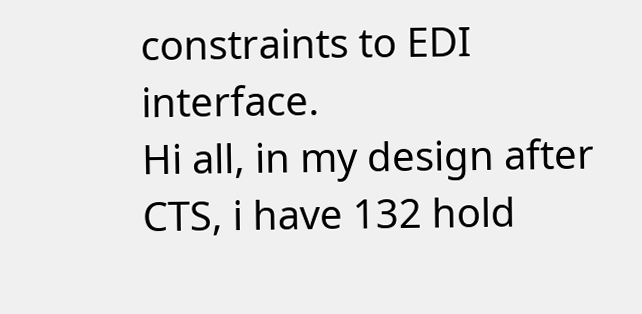constraints to EDI interface.
Hi all, in my design after CTS, i have 132 hold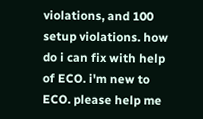violations, and 100 setup violations. how do i can fix with help of ECO. i'm new to ECO. please help me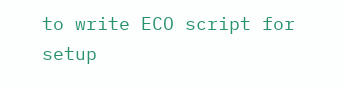to write ECO script for setup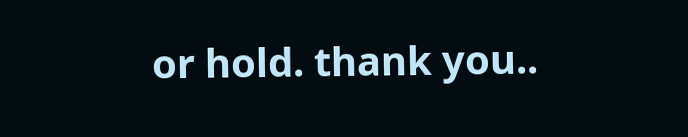or hold. thank you..